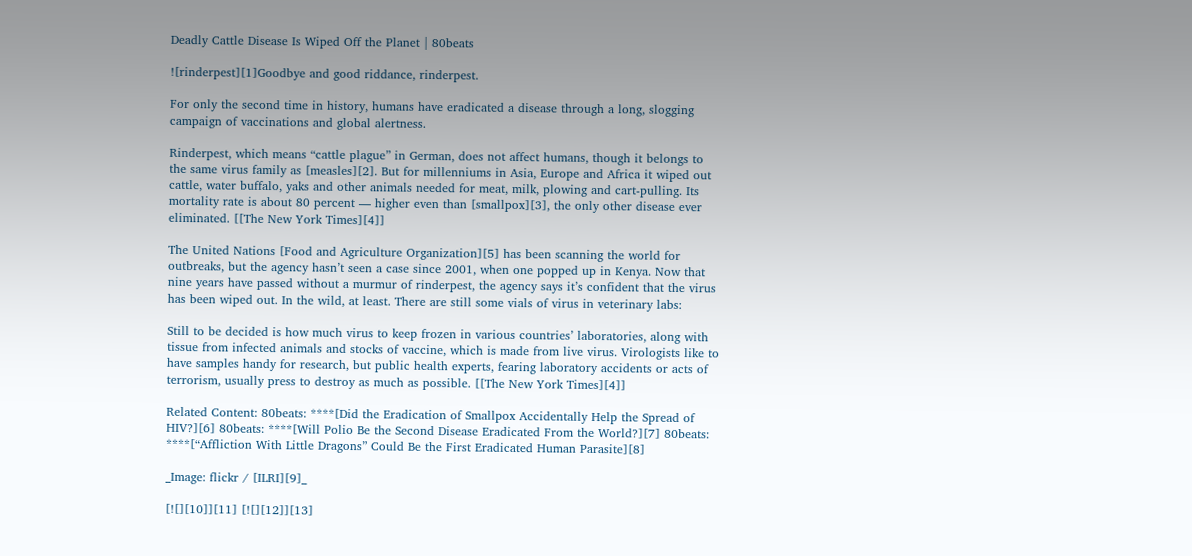Deadly Cattle Disease Is Wiped Off the Planet | 80beats

![rinderpest][1]Goodbye and good riddance, rinderpest.

For only the second time in history, humans have eradicated a disease through a long, slogging campaign of vaccinations and global alertness.

Rinderpest, which means “cattle plague” in German, does not affect humans, though it belongs to the same virus family as [measles][2]. But for millenniums in Asia, Europe and Africa it wiped out cattle, water buffalo, yaks and other animals needed for meat, milk, plowing and cart-pulling. Its mortality rate is about 80 percent — higher even than [smallpox][3], the only other disease ever eliminated. [[The New York Times][4]]

The United Nations [Food and Agriculture Organization][5] has been scanning the world for outbreaks, but the agency hasn’t seen a case since 2001, when one popped up in Kenya. Now that nine years have passed without a murmur of rinderpest, the agency says it’s confident that the virus has been wiped out. In the wild, at least. There are still some vials of virus in veterinary labs:

Still to be decided is how much virus to keep frozen in various countries’ laboratories, along with tissue from infected animals and stocks of vaccine, which is made from live virus. Virologists like to have samples handy for research, but public health experts, fearing laboratory accidents or acts of terrorism, usually press to destroy as much as possible. [[The New York Times][4]]

Related Content: 80beats: ****[Did the Eradication of Smallpox Accidentally Help the Spread of HIV?][6] 80beats: ****[Will Polio Be the Second Disease Eradicated From the World?][7] 80beats: ****[“Affliction With Little Dragons” Could Be the First Eradicated Human Parasite][8]

_Image: flickr / [ILRI][9]_

[![][10]][11] [![][12]][13]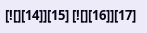[![][14]][15] [![][16]][17]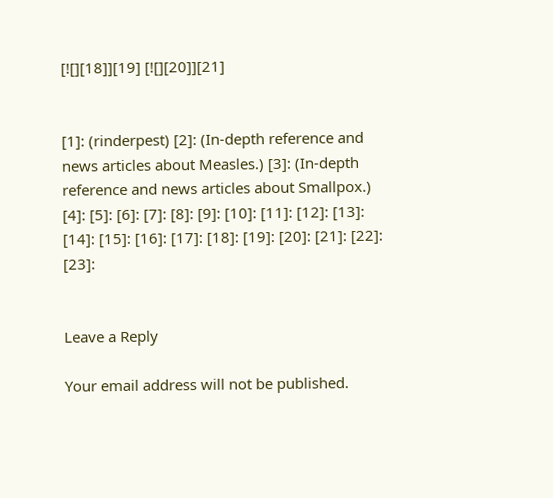[![][18]][19] [![][20]][21]


[1]: (rinderpest) [2]: (In-depth reference and news articles about Measles.) [3]: (In-depth reference and news articles about Smallpox.) [4]: [5]: [6]: [7]: [8]: [9]: [10]: [11]: [12]: [13]: [14]: [15]: [16]: [17]: [18]: [19]: [20]: [21]: [22]: [23]:


Leave a Reply

Your email address will not be published.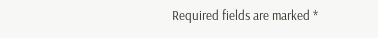Required fields are marked *